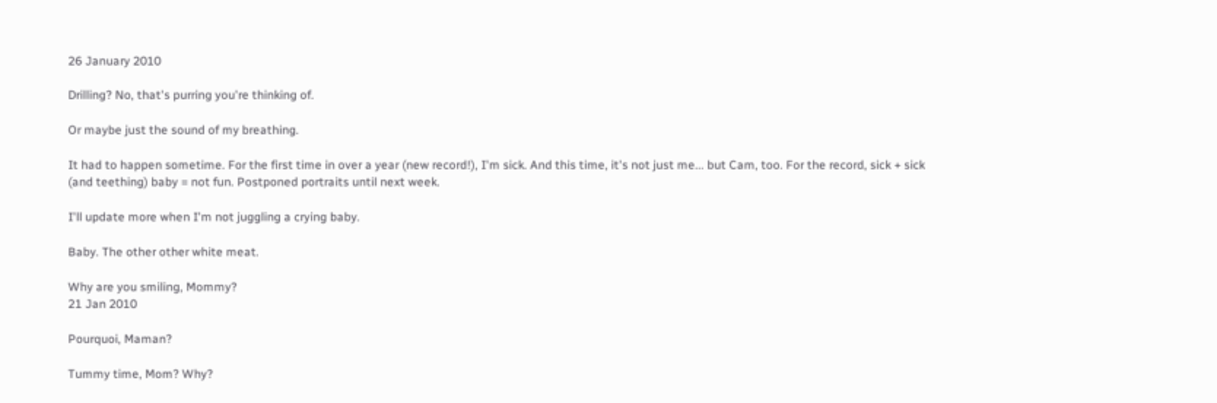26 January 2010

Drilling? No, that's purring you're thinking of.

Or maybe just the sound of my breathing.

It had to happen sometime. For the first time in over a year (new record!), I'm sick. And this time, it's not just me... but Cam, too. For the record, sick + sick (and teething) baby = not fun. Postponed portraits until next week.

I'll update more when I'm not juggling a crying baby.

Baby. The other other white meat.

Why are you smiling, Mommy?
21 Jan 2010

Pourquoi, Maman?

Tummy time, Mom? Why?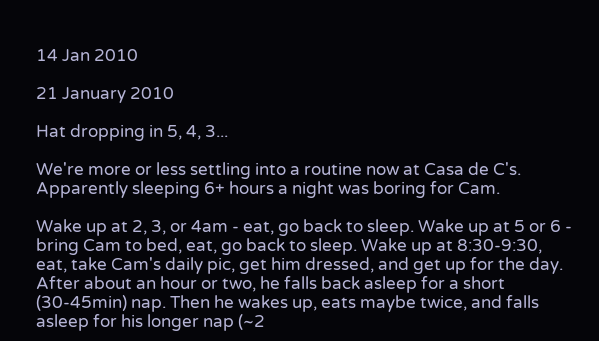14 Jan 2010

21 January 2010

Hat dropping in 5, 4, 3...

We're more or less settling into a routine now at Casa de C's. Apparently sleeping 6+ hours a night was boring for Cam.

Wake up at 2, 3, or 4am - eat, go back to sleep. Wake up at 5 or 6 - bring Cam to bed, eat, go back to sleep. Wake up at 8:30-9:30, eat, take Cam's daily pic, get him dressed, and get up for the day. After about an hour or two, he falls back asleep for a short (30-45min) nap. Then he wakes up, eats maybe twice, and falls asleep for his longer nap (~2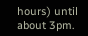hours) until about 3pm.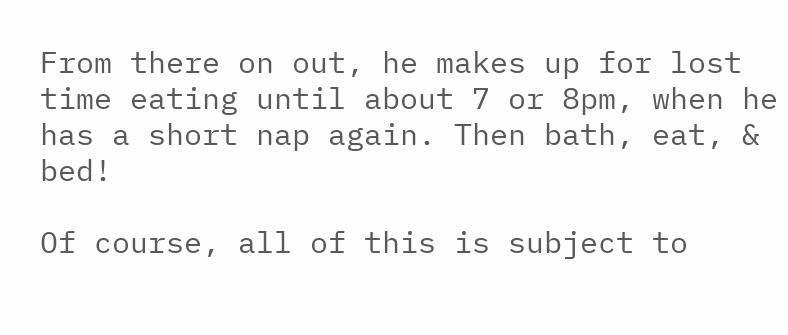From there on out, he makes up for lost time eating until about 7 or 8pm, when he has a short nap again. Then bath, eat, & bed!

Of course, all of this is subject to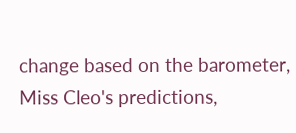change based on the barometer, Miss Cleo's predictions,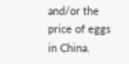and/or the price of eggs in China.